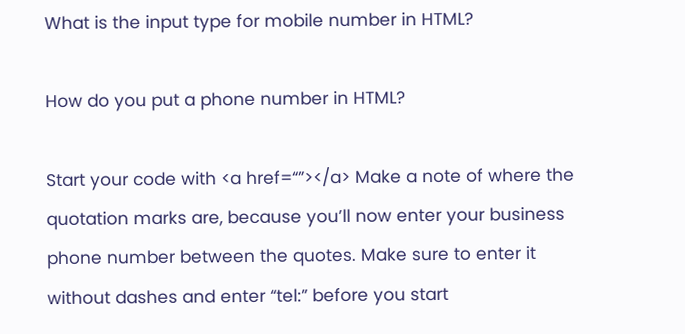What is the input type for mobile number in HTML?

How do you put a phone number in HTML?

Start your code with <a href=“”></a> Make a note of where the quotation marks are, because you’ll now enter your business phone number between the quotes. Make sure to enter it without dashes and enter “tel:” before you start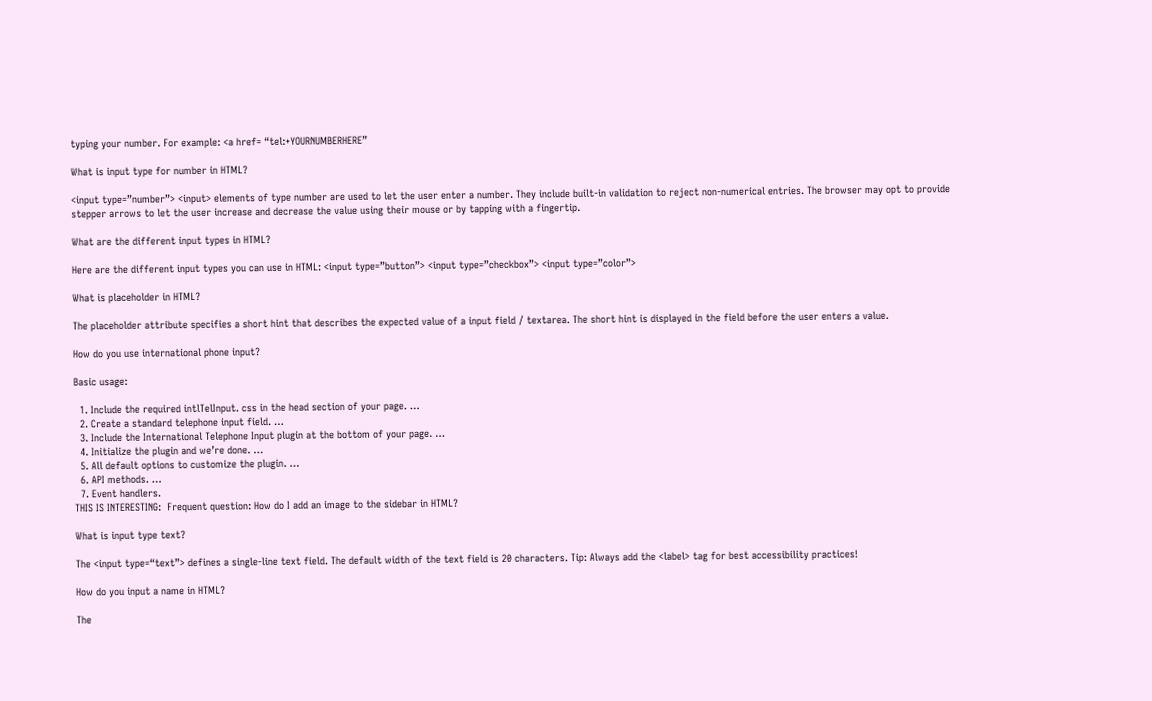typing your number. For example: <a href= “tel:+YOURNUMBERHERE”

What is input type for number in HTML?

<input type=”number”> <input> elements of type number are used to let the user enter a number. They include built-in validation to reject non-numerical entries. The browser may opt to provide stepper arrows to let the user increase and decrease the value using their mouse or by tapping with a fingertip.

What are the different input types in HTML?

Here are the different input types you can use in HTML: <input type=”button”> <input type=”checkbox”> <input type=”color”>

What is placeholder in HTML?

The placeholder attribute specifies a short hint that describes the expected value of a input field / textarea. The short hint is displayed in the field before the user enters a value.

How do you use international phone input?

Basic usage:

  1. Include the required intlTelInput. css in the head section of your page. …
  2. Create a standard telephone input field. …
  3. Include the International Telephone Input plugin at the bottom of your page. …
  4. Initialize the plugin and we’re done. …
  5. All default options to customize the plugin. …
  6. API methods. …
  7. Event handlers.
THIS IS INTERESTING:  Frequent question: How do I add an image to the sidebar in HTML?

What is input type text?

The <input type=“text”> defines a single-line text field. The default width of the text field is 20 characters. Tip: Always add the <label> tag for best accessibility practices!

How do you input a name in HTML?

The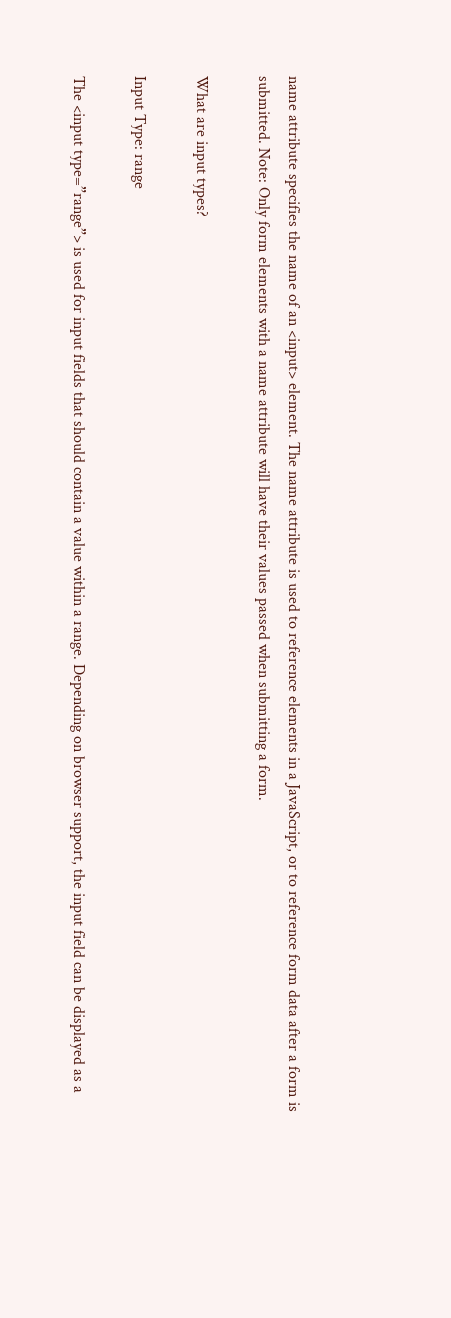name attribute specifies the name of an <input> element. The name attribute is used to reference elements in a JavaScript, or to reference form data after a form is submitted. Note: Only form elements with a name attribute will have their values passed when submitting a form.

What are input types?

Input Type: range

The <input type=”range”> is used for input fields that should contain a value within a range. Depending on browser support, the input field can be displayed as a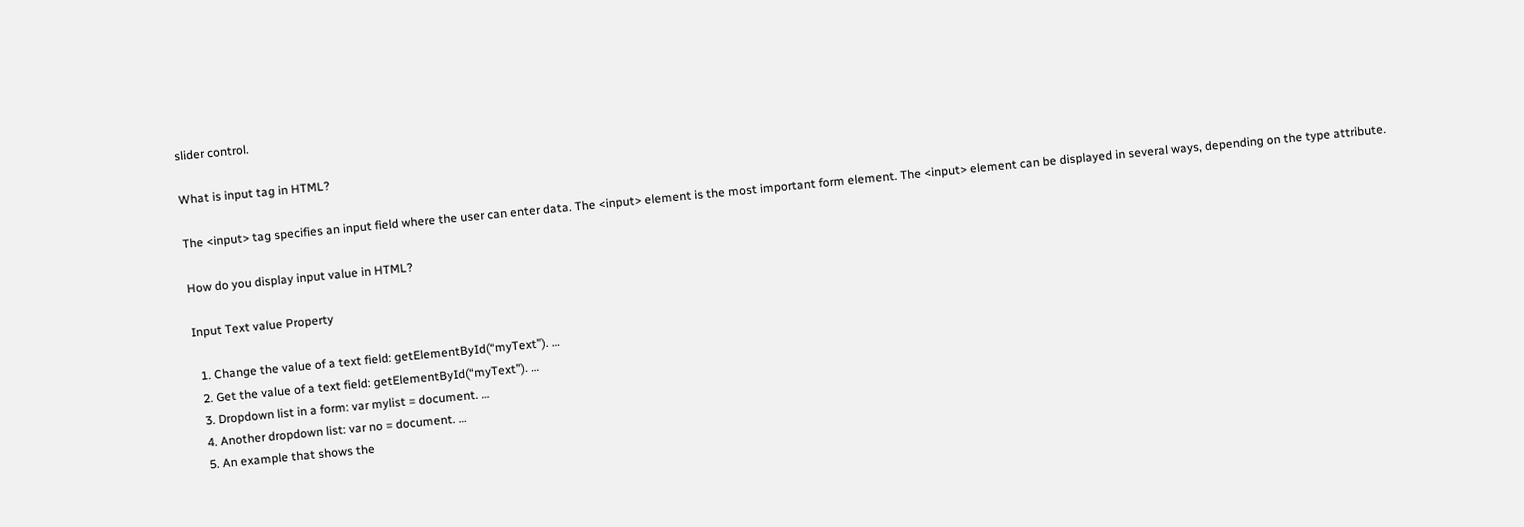slider control.

What is input tag in HTML?

The <input> tag specifies an input field where the user can enter data. The <input> element is the most important form element. The <input> element can be displayed in several ways, depending on the type attribute.

How do you display input value in HTML?

Input Text value Property

  1. Change the value of a text field: getElementById(“myText”). …
  2. Get the value of a text field: getElementById(“myText”). …
  3. Dropdown list in a form: var mylist = document. …
  4. Another dropdown list: var no = document. …
  5. An example that shows the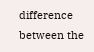difference between the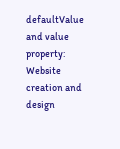defaultValue and value property:
Website creation and design